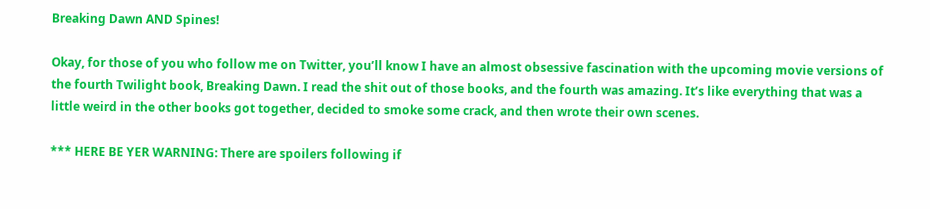Breaking Dawn AND Spines!

Okay, for those of you who follow me on Twitter, you’ll know I have an almost obsessive fascination with the upcoming movie versions of the fourth Twilight book, Breaking Dawn. I read the shit out of those books, and the fourth was amazing. It’s like everything that was a little weird in the other books got together, decided to smoke some crack, and then wrote their own scenes.

*** HERE BE YER WARNING: There are spoilers following if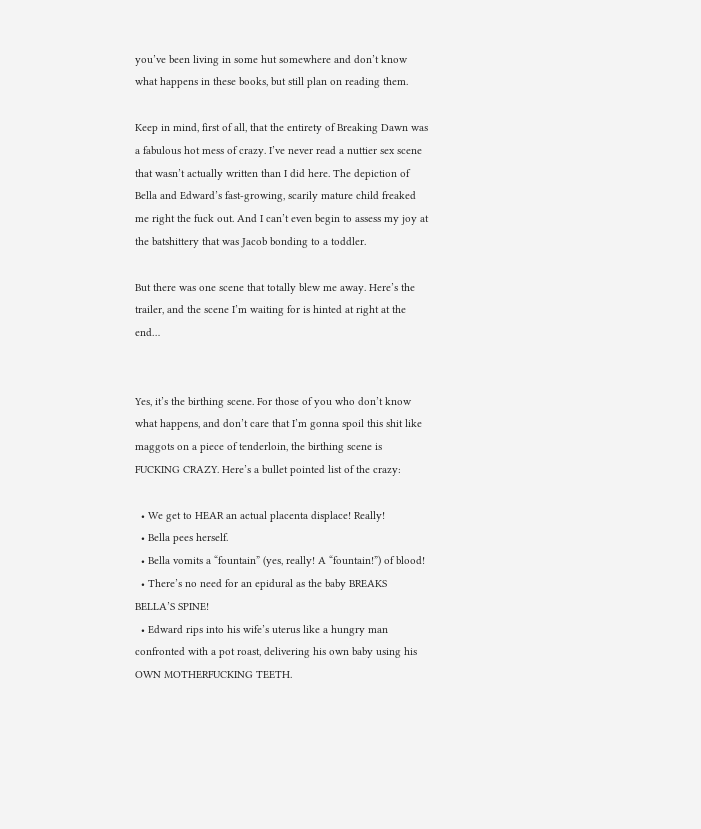you’ve been living in some hut somewhere and don’t know what happens in these books, but still plan on reading them.

Keep in mind, first of all, that the entirety of Breaking Dawn was a fabulous hot mess of crazy. I’ve never read a nuttier sex scene that wasn’t actually written than I did here. The depiction of Bella and Edward’s fast-growing, scarily mature child freaked me right the fuck out. And I can’t even begin to assess my joy at the batshittery that was Jacob bonding to a toddler.

But there was one scene that totally blew me away. Here’s the trailer, and the scene I’m waiting for is hinted at right at the end…


Yes, it’s the birthing scene. For those of you who don’t know what happens, and don’t care that I’m gonna spoil this shit like maggots on a piece of tenderloin, the birthing scene is FUCKING CRAZY. Here’s a bullet pointed list of the crazy:

  • We get to HEAR an actual placenta displace! Really!
  • Bella pees herself.
  • Bella vomits a “fountain” (yes, really! A “fountain!”) of blood!
  • There’s no need for an epidural as the baby BREAKS BELLA’S SPINE!
  • Edward rips into his wife’s uterus like a hungry man confronted with a pot roast, delivering his own baby using his OWN MOTHERFUCKING TEETH.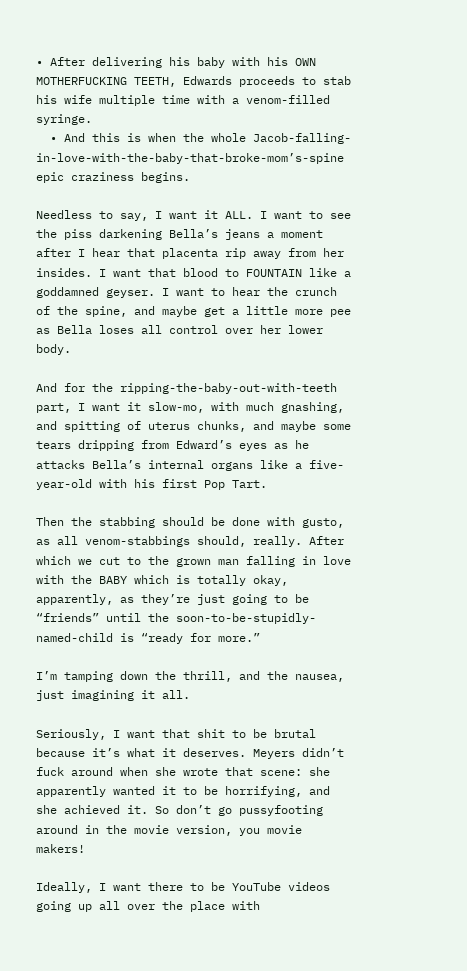• After delivering his baby with his OWN MOTHERFUCKING TEETH, Edwards proceeds to stab his wife multiple time with a venom-filled syringe.
  • And this is when the whole Jacob-falling-in-love-with-the-baby-that-broke-mom’s-spine epic craziness begins.

Needless to say, I want it ALL. I want to see the piss darkening Bella’s jeans a moment after I hear that placenta rip away from her insides. I want that blood to FOUNTAIN like a goddamned geyser. I want to hear the crunch of the spine, and maybe get a little more pee as Bella loses all control over her lower body.

And for the ripping-the-baby-out-with-teeth part, I want it slow-mo, with much gnashing, and spitting of uterus chunks, and maybe some tears dripping from Edward’s eyes as he attacks Bella’s internal organs like a five-year-old with his first Pop Tart.

Then the stabbing should be done with gusto, as all venom-stabbings should, really. After which we cut to the grown man falling in love with the BABY which is totally okay, apparently, as they’re just going to be “friends” until the soon-to-be-stupidly-named-child is “ready for more.”

I’m tamping down the thrill, and the nausea, just imagining it all.

Seriously, I want that shit to be brutal because it’s what it deserves. Meyers didn’t fuck around when she wrote that scene: she apparently wanted it to be horrifying, and she achieved it. So don’t go pussyfooting around in the movie version, you movie makers!

Ideally, I want there to be YouTube videos going up all over the place with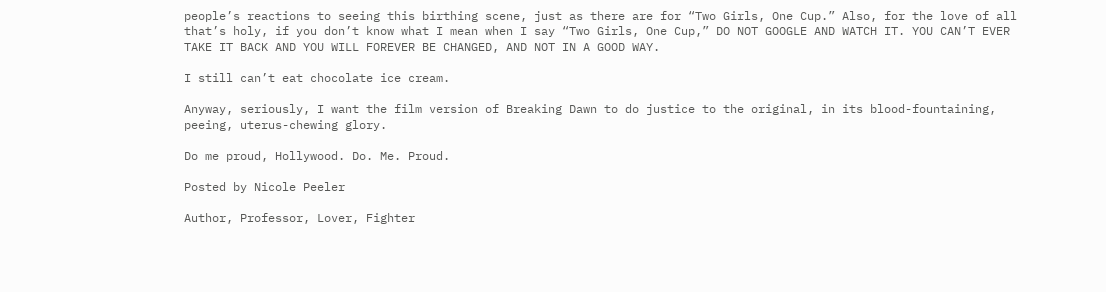people’s reactions to seeing this birthing scene, just as there are for “Two Girls, One Cup.” Also, for the love of all that’s holy, if you don’t know what I mean when I say “Two Girls, One Cup,” DO NOT GOOGLE AND WATCH IT. YOU CAN’T EVER TAKE IT BACK AND YOU WILL FOREVER BE CHANGED, AND NOT IN A GOOD WAY.

I still can’t eat chocolate ice cream.

Anyway, seriously, I want the film version of Breaking Dawn to do justice to the original, in its blood-fountaining, peeing, uterus-chewing glory.

Do me proud, Hollywood. Do. Me. Proud.

Posted by Nicole Peeler

Author, Professor, Lover, Fighter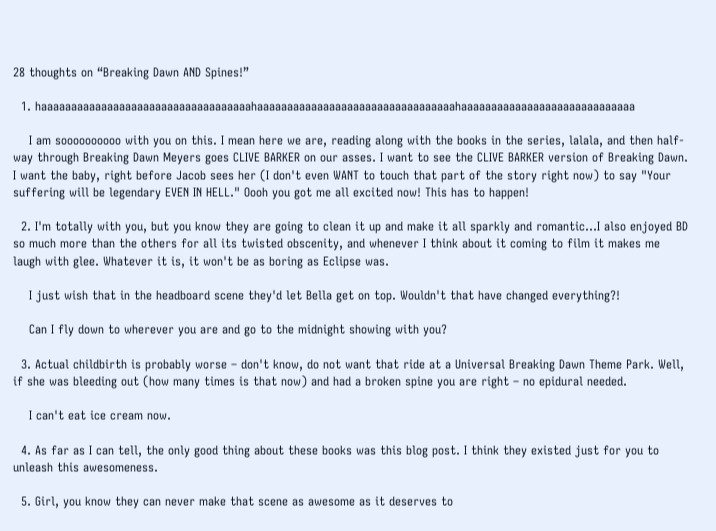28 thoughts on “Breaking Dawn AND Spines!”

  1. haaaaaaaaaaaaaaaaaaaaaaaaaaaaaaaaaaahaaaaaaaaaaaaaaaaaaaaaaaaaaaaaaaaahaaaaaaaaaaaaaaaaaaaaaaaaaaaaa

    I am soooooooooo with you on this. I mean here we are, reading along with the books in the series, lalala, and then half-way through Breaking Dawn Meyers goes CLIVE BARKER on our asses. I want to see the CLIVE BARKER version of Breaking Dawn. I want the baby, right before Jacob sees her (I don't even WANT to touch that part of the story right now) to say "Your suffering will be legendary EVEN IN HELL." Oooh you got me all excited now! This has to happen!

  2. I'm totally with you, but you know they are going to clean it up and make it all sparkly and romantic…I also enjoyed BD so much more than the others for all its twisted obscenity, and whenever I think about it coming to film it makes me laugh with glee. Whatever it is, it won't be as boring as Eclipse was.

    I just wish that in the headboard scene they'd let Bella get on top. Wouldn't that have changed everything?!

    Can I fly down to wherever you are and go to the midnight showing with you?

  3. Actual childbirth is probably worse – don't know, do not want that ride at a Universal Breaking Dawn Theme Park. Well, if she was bleeding out (how many times is that now) and had a broken spine you are right – no epidural needed.

    I can't eat ice cream now.

  4. As far as I can tell, the only good thing about these books was this blog post. I think they existed just for you to unleash this awesomeness.

  5. Girl, you know they can never make that scene as awesome as it deserves to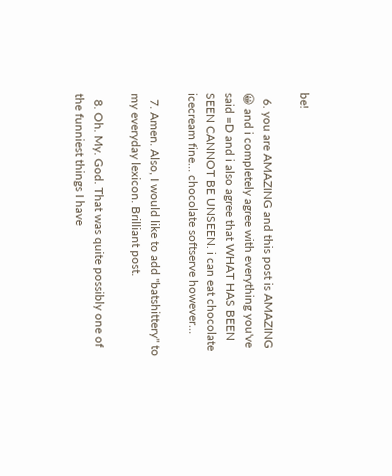be!

  6. you are AMAZING and this post is AMAZING 😀 and i completely agree with everything you've said =D and i also agree that WHAT HAS BEEN SEEN CANNOT BE UNSEEN. i can eat chocolate icecream fine… chocolate softserve however…

  7. Amen. Also, I would like to add "batshittery" to my everyday lexicon. Brilliant post.

  8. Oh. My. God. That was quite possibly one of the funniest things I have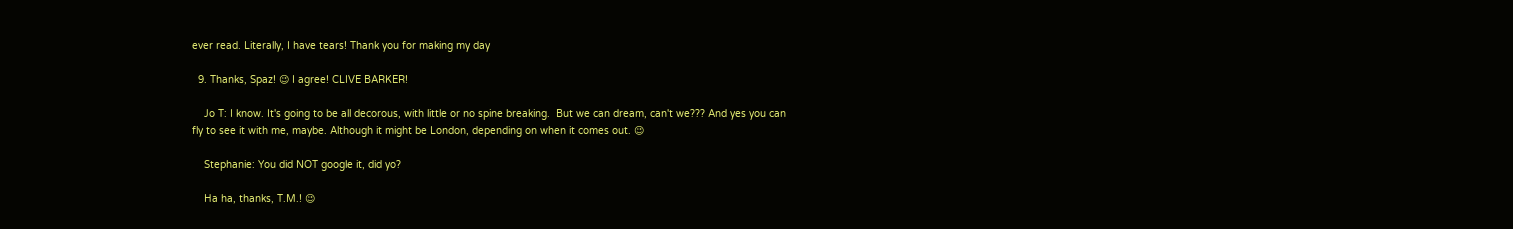ever read. Literally, I have tears! Thank you for making my day

  9. Thanks, Spaz! 😉 I agree! CLIVE BARKER!

    Jo T: I know. It's going to be all decorous, with little or no spine breaking.  But we can dream, can't we??? And yes you can fly to see it with me, maybe. Although it might be London, depending on when it comes out. 😉

    Stephanie: You did NOT google it, did yo?

    Ha ha, thanks, T.M.! 😉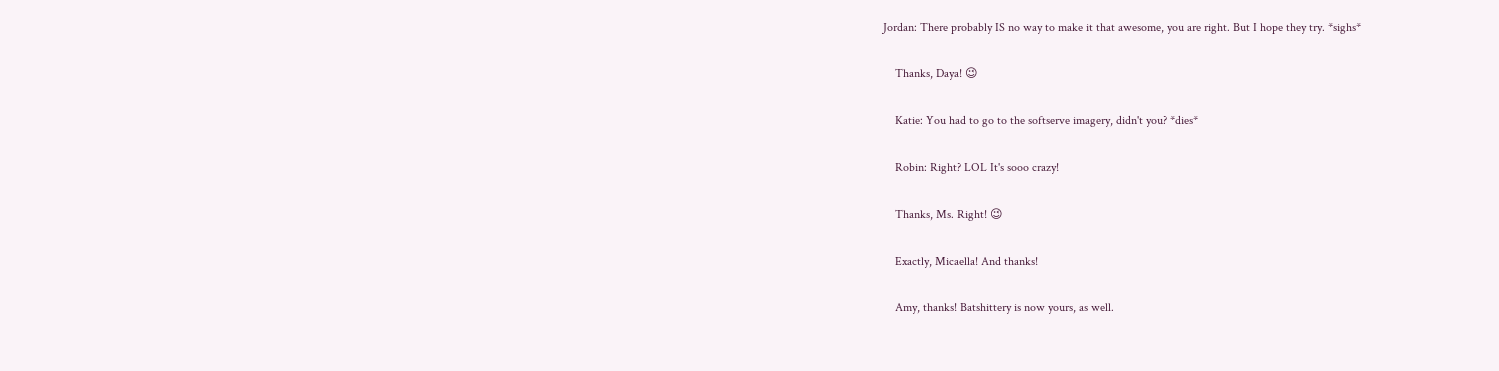Jordan: There probably IS no way to make it that awesome, you are right. But I hope they try. *sighs*

    Thanks, Daya! 😉

    Katie: You had to go to the softserve imagery, didn't you? *dies*

    Robin: Right? LOL It's sooo crazy!

    Thanks, Ms. Right! 😉

    Exactly, Micaella! And thanks!

    Amy, thanks! Batshittery is now yours, as well.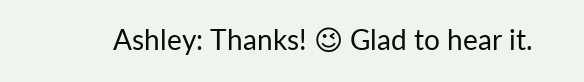Ashley: Thanks! 😉 Glad to hear it.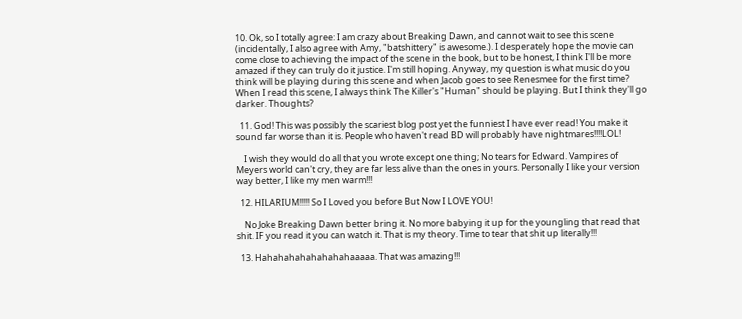10. Ok, so I totally agree: I am crazy about Breaking Dawn, and cannot wait to see this scene (incidentally, I also agree with Amy, "batshittery" is awesome.). I desperately hope the movie can come close to achieving the impact of the scene in the book, but to be honest, I think I'll be more amazed if they can truly do it justice. I'm still hoping. Anyway, my question is what music do you think will be playing during this scene and when Jacob goes to see Renesmee for the first time? When I read this scene, I always think The Killer's "Human" should be playing. But I think they'll go darker. Thoughts?

  11. God! This was possibly the scariest blog post yet the funniest I have ever read! You make it sound far worse than it is. People who haven't read BD will probably have nightmares!!!!LOL!

    I wish they would do all that you wrote except one thing; No tears for Edward. Vampires of Meyers world can't cry, they are far less alive than the ones in yours. Personally I like your version way better, I like my men warm!!!

  12. HILARIUM!!!!! So I Loved you before But Now I LOVE YOU!

    No Joke Breaking Dawn better bring it. No more babying it up for the youngling that read that shit. IF you read it you can watch it. That is my theory. Time to tear that shit up literally!!!

  13. Hahahahahahahahahaaaaa. That was amazing!!!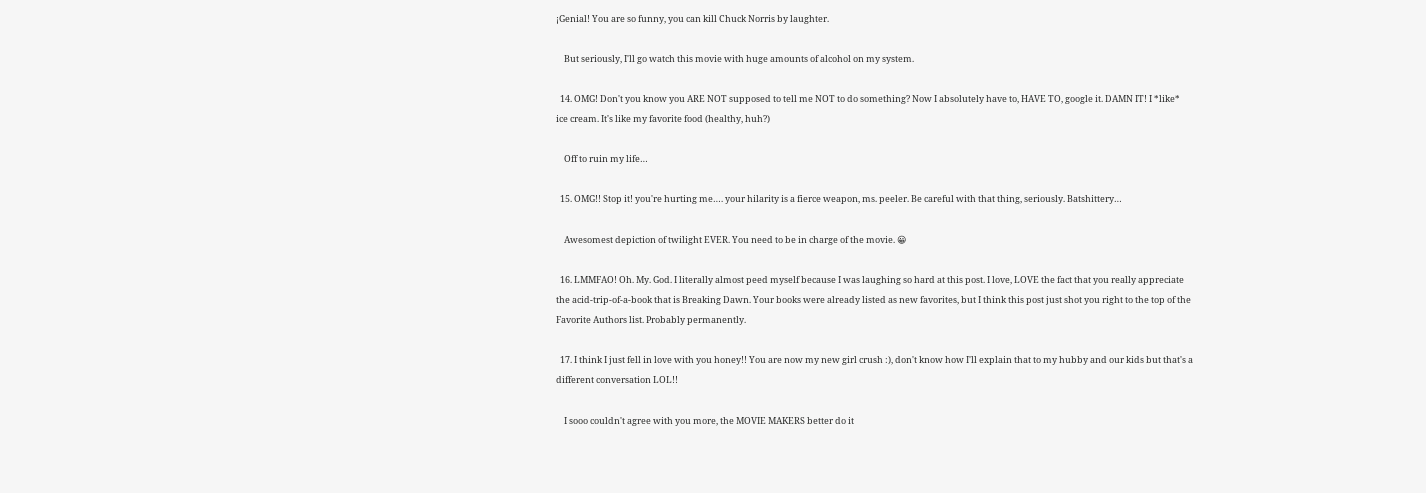¡Genial! You are so funny, you can kill Chuck Norris by laughter.

    But seriously, I'll go watch this movie with huge amounts of alcohol on my system.

  14. OMG! Don't you know you ARE NOT supposed to tell me NOT to do something? Now I absolutely have to, HAVE TO, google it. DAMN IT! I *like* ice cream. It's like my favorite food (healthy, huh?)

    Off to ruin my life…

  15. OMG!! Stop it! you're hurting me…. your hilarity is a fierce weapon, ms. peeler. Be careful with that thing, seriously. Batshittery…

    Awesomest depiction of twilight EVER. You need to be in charge of the movie. 😀

  16. LMMFAO! Oh. My. God. I literally almost peed myself because I was laughing so hard at this post. I love, LOVE the fact that you really appreciate the acid-trip-of-a-book that is Breaking Dawn. Your books were already listed as new favorites, but I think this post just shot you right to the top of the Favorite Authors list. Probably permanently.

  17. I think I just fell in love with you honey!! You are now my new girl crush :), don't know how I'll explain that to my hubby and our kids but that's a different conversation LOL!!

    I sooo couldn't agree with you more, the MOVIE MAKERS better do it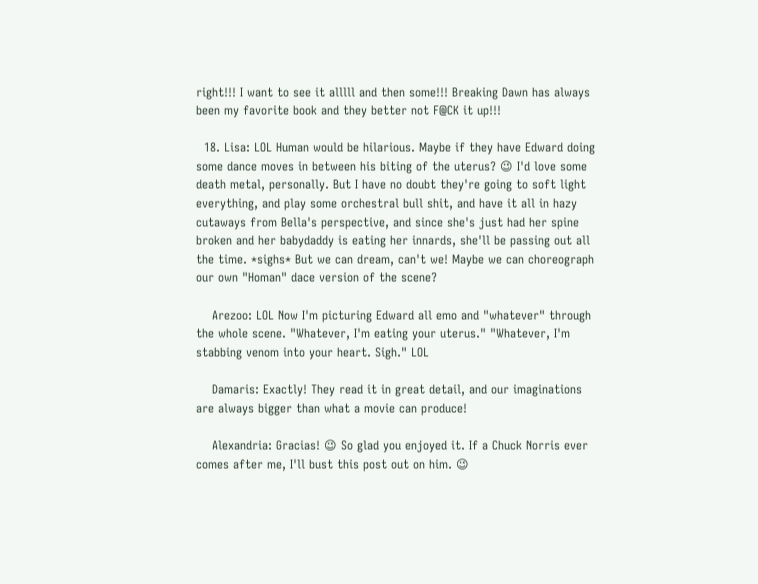right!!! I want to see it alllll and then some!!! Breaking Dawn has always been my favorite book and they better not F@CK it up!!!

  18. Lisa: LOL Human would be hilarious. Maybe if they have Edward doing some dance moves in between his biting of the uterus? 😉 I'd love some death metal, personally. But I have no doubt they're going to soft light everything, and play some orchestral bull shit, and have it all in hazy cutaways from Bella's perspective, and since she's just had her spine broken and her babydaddy is eating her innards, she'll be passing out all the time. *sighs* But we can dream, can't we! Maybe we can choreograph our own "Homan" dace version of the scene?

    Arezoo: LOL Now I'm picturing Edward all emo and "whatever" through the whole scene. "Whatever, I'm eating your uterus." "Whatever, I'm stabbing venom into your heart. Sigh." LOL

    Damaris: Exactly! They read it in great detail, and our imaginations are always bigger than what a movie can produce!

    Alexandria: Gracias! 😉 So glad you enjoyed it. If a Chuck Norris ever comes after me, I'll bust this post out on him. 😉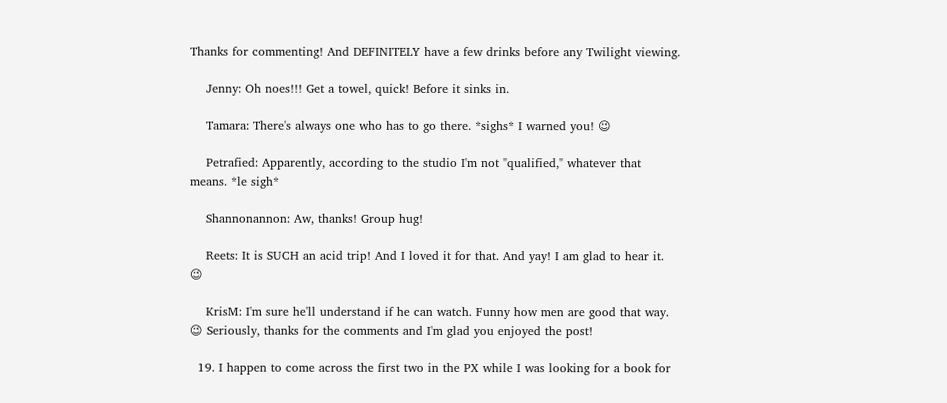Thanks for commenting! And DEFINITELY have a few drinks before any Twilight viewing.

    Jenny: Oh noes!!! Get a towel, quick! Before it sinks in.

    Tamara: There's always one who has to go there. *sighs* I warned you! 😉

    Petrafied: Apparently, according to the studio I'm not "qualified," whatever that means. *le sigh*

    Shannonannon: Aw, thanks! Group hug!

    Reets: It is SUCH an acid trip! And I loved it for that. And yay! I am glad to hear it. 😉

    KrisM: I'm sure he'll understand if he can watch. Funny how men are good that way. 😉 Seriously, thanks for the comments and I'm glad you enjoyed the post!

  19. I happen to come across the first two in the PX while I was looking for a book for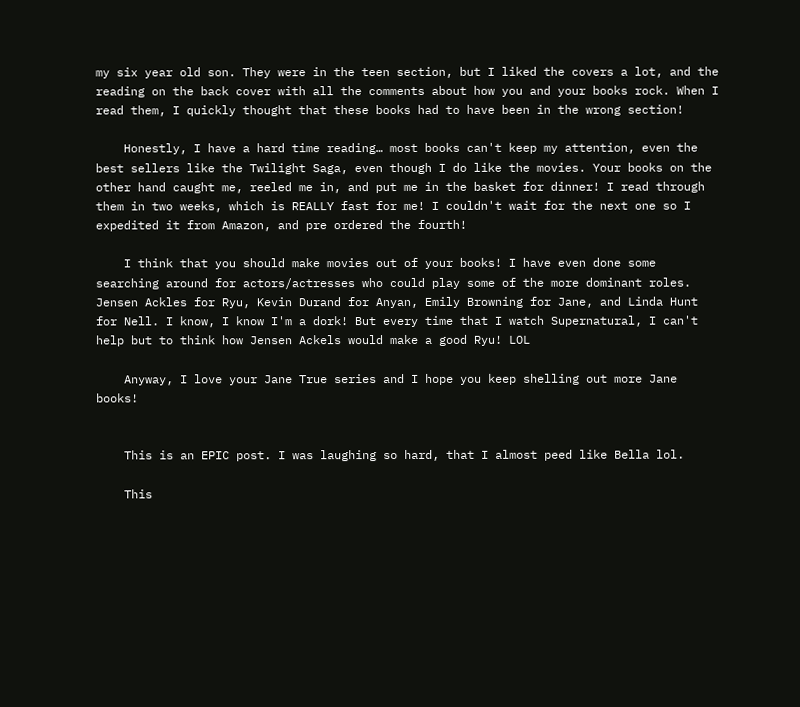my six year old son. They were in the teen section, but I liked the covers a lot, and the reading on the back cover with all the comments about how you and your books rock. When I read them, I quickly thought that these books had to have been in the wrong section!

    Honestly, I have a hard time reading… most books can't keep my attention, even the best sellers like the Twilight Saga, even though I do like the movies. Your books on the other hand caught me, reeled me in, and put me in the basket for dinner! I read through them in two weeks, which is REALLY fast for me! I couldn't wait for the next one so I expedited it from Amazon, and pre ordered the fourth!

    I think that you should make movies out of your books! I have even done some searching around for actors/actresses who could play some of the more dominant roles. Jensen Ackles for Ryu, Kevin Durand for Anyan, Emily Browning for Jane, and Linda Hunt for Nell. I know, I know I'm a dork! But every time that I watch Supernatural, I can't help but to think how Jensen Ackels would make a good Ryu! LOL

    Anyway, I love your Jane True series and I hope you keep shelling out more Jane books!


    This is an EPIC post. I was laughing so hard, that I almost peed like Bella lol.

    This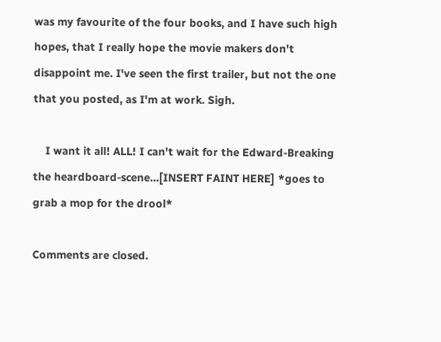was my favourite of the four books, and I have such high hopes, that I really hope the movie makers don't disappoint me. I've seen the first trailer, but not the one that you posted, as I'm at work. Sigh.

    I want it all! ALL! I can't wait for the Edward-Breaking the heardboard-scene…[INSERT FAINT HERE] *goes to grab a mop for the drool*

Comments are closed.